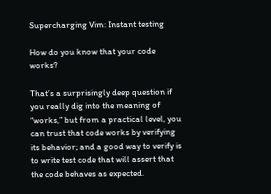Supercharging Vim: Instant testing

How do you know that your code works?

That’s a surprisingly deep question if you really dig into the meaning of “works,” but from a practical level, you can trust that code works by verifying its behavior; and a good way to verify is to write test code that will assert that the code behaves as expected.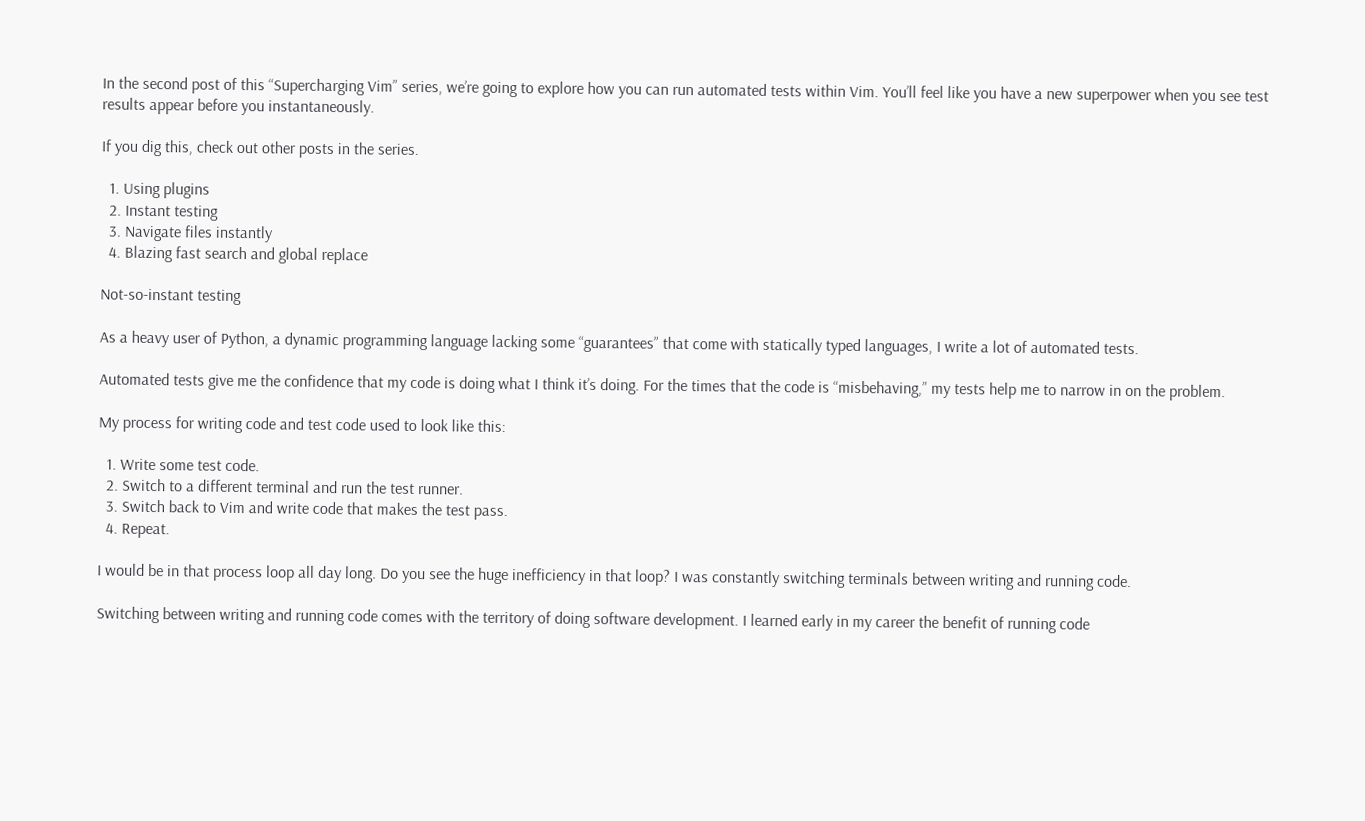In the second post of this “Supercharging Vim” series, we’re going to explore how you can run automated tests within Vim. You’ll feel like you have a new superpower when you see test results appear before you instantaneously.

If you dig this, check out other posts in the series.

  1. Using plugins
  2. Instant testing
  3. Navigate files instantly
  4. Blazing fast search and global replace

Not-so-instant testing

As a heavy user of Python, a dynamic programming language lacking some “guarantees” that come with statically typed languages, I write a lot of automated tests.

Automated tests give me the confidence that my code is doing what I think it’s doing. For the times that the code is “misbehaving,” my tests help me to narrow in on the problem.

My process for writing code and test code used to look like this:

  1. Write some test code.
  2. Switch to a different terminal and run the test runner.
  3. Switch back to Vim and write code that makes the test pass.
  4. Repeat.

I would be in that process loop all day long. Do you see the huge inefficiency in that loop? I was constantly switching terminals between writing and running code.

Switching between writing and running code comes with the territory of doing software development. I learned early in my career the benefit of running code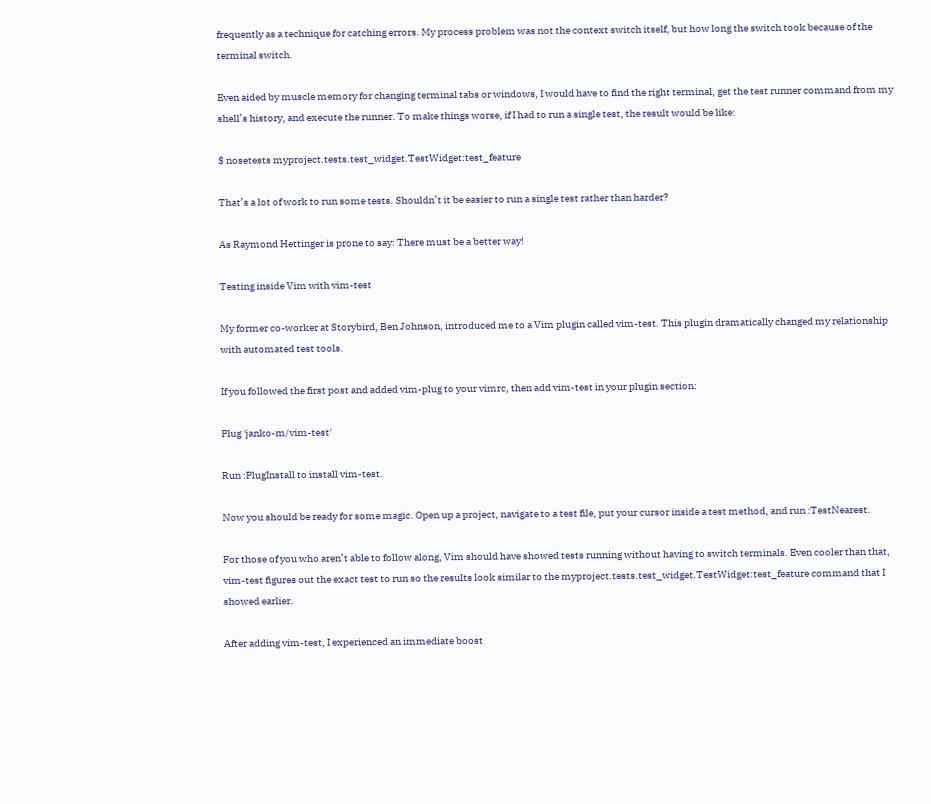frequently as a technique for catching errors. My process problem was not the context switch itself, but how long the switch took because of the terminal switch.

Even aided by muscle memory for changing terminal tabs or windows, I would have to find the right terminal, get the test runner command from my shell’s history, and execute the runner. To make things worse, if I had to run a single test, the result would be like:

$ nosetests myproject.tests.test_widget.TestWidget:test_feature

That’s a lot of work to run some tests. Shouldn’t it be easier to run a single test rather than harder?

As Raymond Hettinger is prone to say: There must be a better way!

Testing inside Vim with vim-test

My former co-worker at Storybird, Ben Johnson, introduced me to a Vim plugin called vim-test. This plugin dramatically changed my relationship with automated test tools.

If you followed the first post and added vim-plug to your vimrc, then add vim-test in your plugin section:

Plug 'janko-m/vim-test'

Run :PlugInstall to install vim-test.

Now you should be ready for some magic. Open up a project, navigate to a test file, put your cursor inside a test method, and run :TestNearest.

For those of you who aren’t able to follow along, Vim should have showed tests running without having to switch terminals. Even cooler than that, vim-test figures out the exact test to run so the results look similar to the myproject.tests.test_widget.TestWidget:test_feature command that I showed earlier.

After adding vim-test, I experienced an immediate boost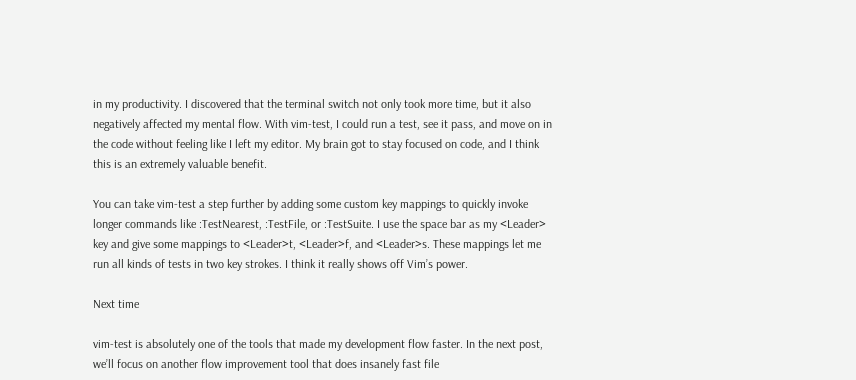in my productivity. I discovered that the terminal switch not only took more time, but it also negatively affected my mental flow. With vim-test, I could run a test, see it pass, and move on in the code without feeling like I left my editor. My brain got to stay focused on code, and I think this is an extremely valuable benefit.

You can take vim-test a step further by adding some custom key mappings to quickly invoke longer commands like :TestNearest, :TestFile, or :TestSuite. I use the space bar as my <Leader> key and give some mappings to <Leader>t, <Leader>f, and <Leader>s. These mappings let me run all kinds of tests in two key strokes. I think it really shows off Vim’s power.

Next time

vim-test is absolutely one of the tools that made my development flow faster. In the next post, we’ll focus on another flow improvement tool that does insanely fast file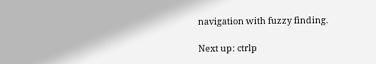navigation with fuzzy finding.

Next up: ctrlp